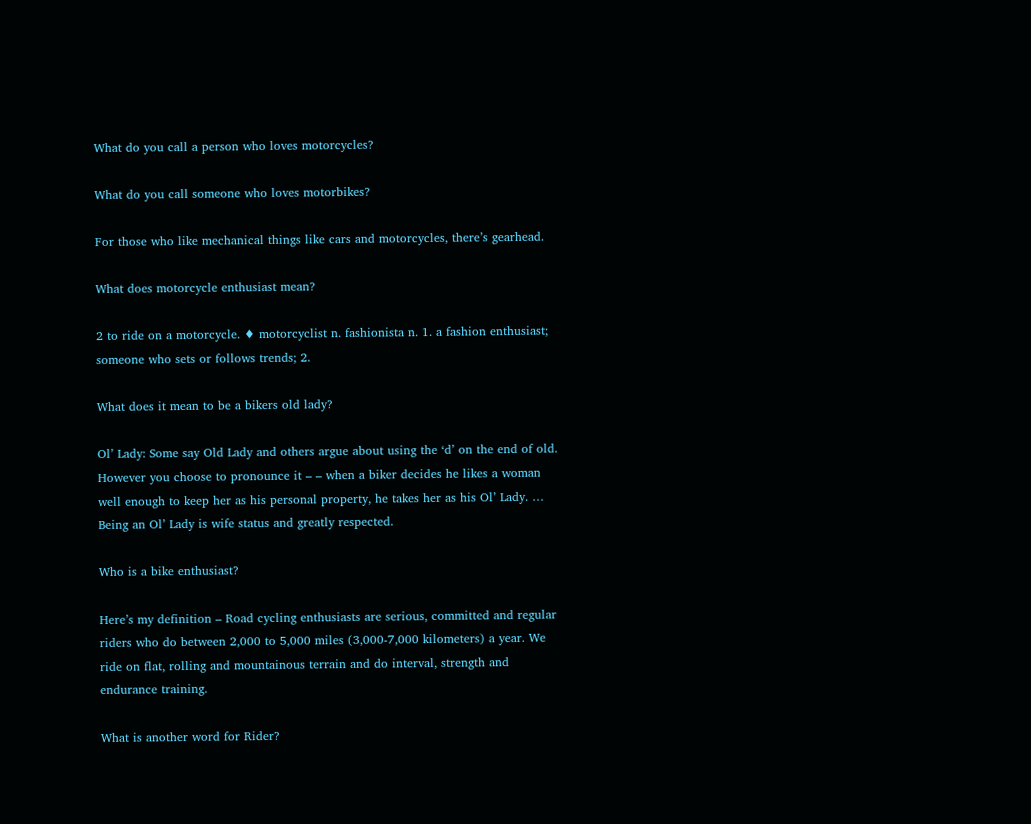What do you call a person who loves motorcycles?

What do you call someone who loves motorbikes?

For those who like mechanical things like cars and motorcycles, there’s gearhead.

What does motorcycle enthusiast mean?

2 to ride on a motorcycle. ♦ motorcyclist n. fashionista n. 1. a fashion enthusiast; someone who sets or follows trends; 2.

What does it mean to be a bikers old lady?

Ol’ Lady: Some say Old Lady and others argue about using the ‘d’ on the end of old. However you choose to pronounce it – – when a biker decides he likes a woman well enough to keep her as his personal property, he takes her as his Ol’ Lady. … Being an Ol’ Lady is wife status and greatly respected.

Who is a bike enthusiast?

Here’s my definition – Road cycling enthusiasts are serious, committed and regular riders who do between 2,000 to 5,000 miles (3,000-7,000 kilometers) a year. We ride on flat, rolling and mountainous terrain and do interval, strength and endurance training.

What is another word for Rider?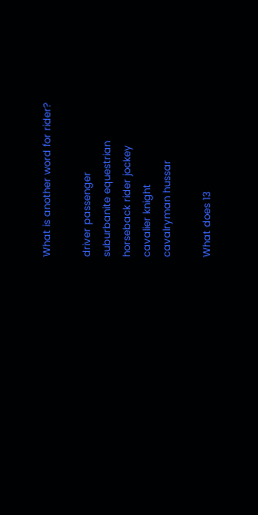What is another word for rider?

driver passenger
suburbanite equestrian
horseback rider jockey
cavalier knight
cavalryman hussar

What does 13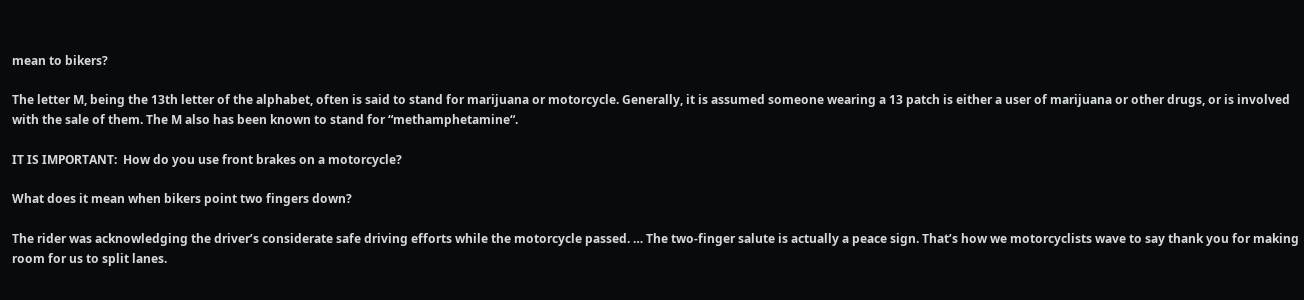mean to bikers?

The letter M, being the 13th letter of the alphabet, often is said to stand for marijuana or motorcycle. Generally, it is assumed someone wearing a 13 patch is either a user of marijuana or other drugs, or is involved with the sale of them. The M also has been known to stand for “methamphetamine“.

IT IS IMPORTANT:  How do you use front brakes on a motorcycle?

What does it mean when bikers point two fingers down?

The rider was acknowledging the driver’s considerate safe driving efforts while the motorcycle passed. … The two-finger salute is actually a peace sign. That’s how we motorcyclists wave to say thank you for making room for us to split lanes.